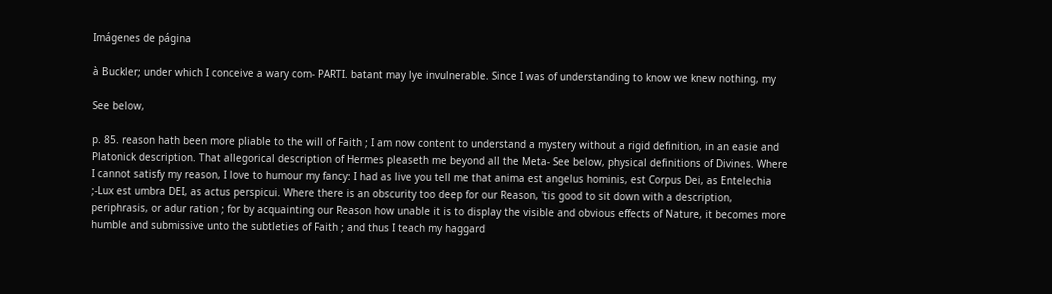Imágenes de página

à Buckler; under which I conceive a wary com- PARTI. batant may lye invulnerable. Since I was of understanding to know we knew nothing, my

See below,

p. 85. reason hath been more pliable to the will of Faith ; I am now content to understand a mystery without a rigid definition, in an easie and Platonick description. That allegorical description of Hermes pleaseth me beyond all the Meta- See below, physical definitions of Divines. Where I cannot satisfy my reason, I love to humour my fancy: I had as live you tell me that anima est angelus hominis, est Corpus Dei, as Entelechia ;-Lux est umbra DEI, as actus perspicui. Where there is an obscurity too deep for our Reason, 'tis good to sit down with a description, periphrasis, or adur ration ; for by acquainting our Reason how unable it is to display the visible and obvious effects of Nature, it becomes more humble and submissive unto the subtleties of Faith ; and thus I teach my haggard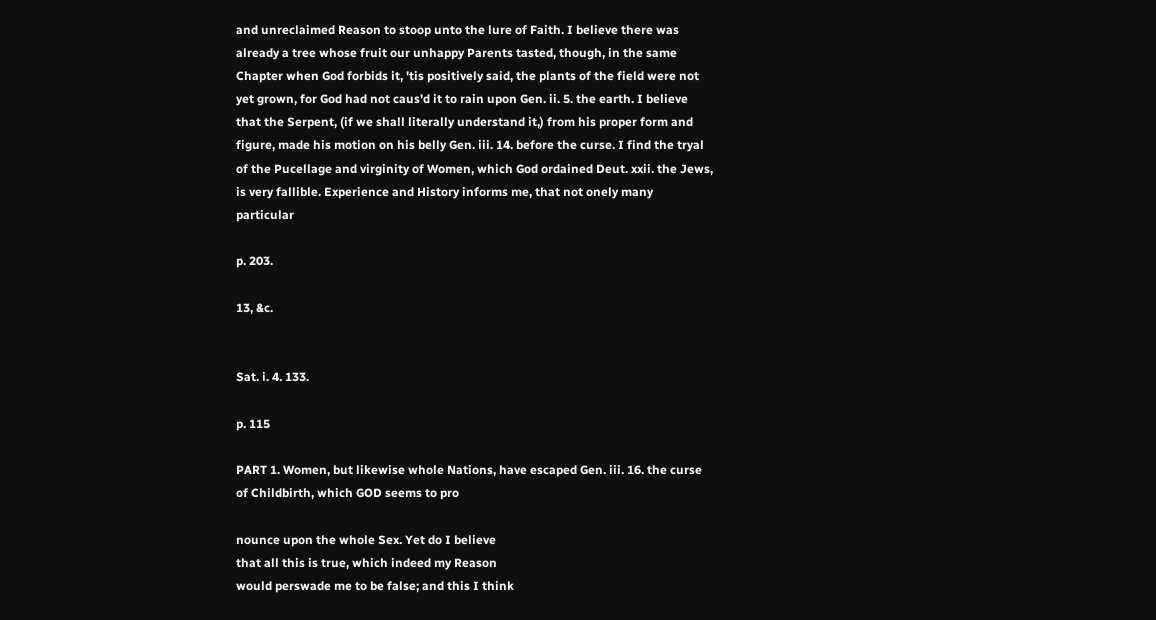and unreclaimed Reason to stoop unto the lure of Faith. I believe there was already a tree whose fruit our unhappy Parents tasted, though, in the same Chapter when God forbids it, 'tis positively said, the plants of the field were not yet grown, for God had not caus'd it to rain upon Gen. ii. 5. the earth. I believe that the Serpent, (if we shall literally understand it,) from his proper form and figure, made his motion on his belly Gen. iii. 14. before the curse. I find the tryal of the Pucellage and virginity of Women, which God ordained Deut. xxii. the Jews, is very fallible. Experience and History informs me, that not onely many particular

p. 203.

13, &c.


Sat. i. 4. 133.

p. 115

PART 1. Women, but likewise whole Nations, have escaped Gen. iii. 16. the curse of Childbirth, which GOD seems to pro

nounce upon the whole Sex. Yet do I believe
that all this is true, which indeed my Reason
would perswade me to be false; and this I think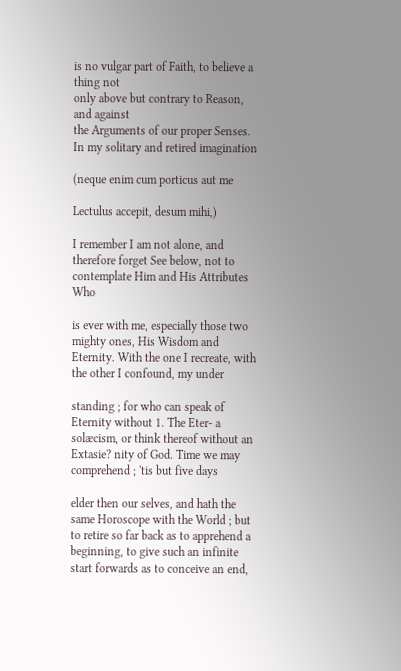is no vulgar part of Faith, to believe a thing not
only above but contrary to Reason, and against
the Arguments of our proper Senses.
In my solitary and retired imagination

(neque enim cum porticus aut me

Lectulus accepit, desum mihi,)

I remember I am not alone, and therefore forget See below, not to contemplate Him and His Attributes Who

is ever with me, especially those two mighty ones, His Wisdom and Eternity. With the one I recreate, with the other I confound, my under

standing ; for who can speak of Eternity without 1. The Eter- a solæcism, or think thereof without an Extasie? nity of God. Time we may comprehend ; 'tis but five days

elder then our selves, and hath the same Horoscope with the World ; but to retire so far back as to apprehend a beginning, to give such an infinite start forwards as to conceive an end,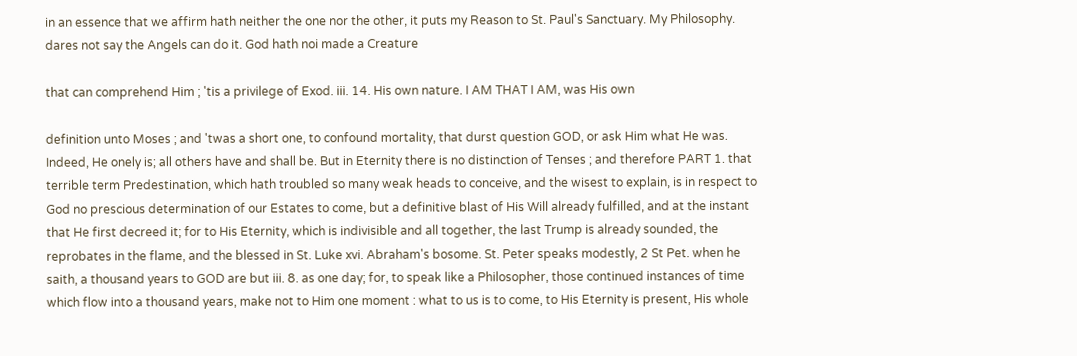in an essence that we affirm hath neither the one nor the other, it puts my Reason to St. Paul's Sanctuary. My Philosophy. dares not say the Angels can do it. God hath noi made a Creature

that can comprehend Him ; 'tis a privilege of Exod. iii. 14. His own nature. I AM THAT I AM, was His own

definition unto Moses ; and 'twas a short one, to confound mortality, that durst question GOD, or ask Him what He was. Indeed, He onely is; all others have and shall be. But in Eternity there is no distinction of Tenses ; and therefore PART 1. that terrible term Predestination, which hath troubled so many weak heads to conceive, and the wisest to explain, is in respect to God no prescious determination of our Estates to come, but a definitive blast of His Will already fulfilled, and at the instant that He first decreed it; for to His Eternity, which is indivisible and all together, the last Trump is already sounded, the reprobates in the flame, and the blessed in St. Luke xvi. Abraham's bosome. St. Peter speaks modestly, 2 St Pet. when he saith, a thousand years to GOD are but iii. 8. as one day; for, to speak like a Philosopher, those continued instances of time which flow into a thousand years, make not to Him one moment : what to us is to come, to His Eternity is present, His whole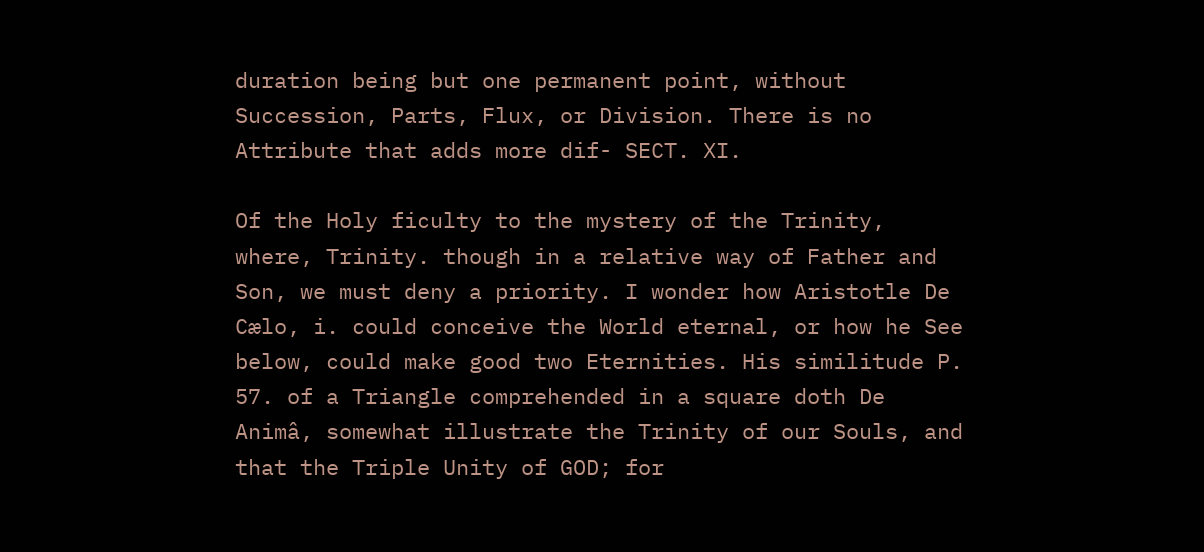duration being but one permanent point, without Succession, Parts, Flux, or Division. There is no Attribute that adds more dif- SECT. XI.

Of the Holy ficulty to the mystery of the Trinity, where, Trinity. though in a relative way of Father and Son, we must deny a priority. I wonder how Aristotle De Cælo, i. could conceive the World eternal, or how he See below, could make good two Eternities. His similitude P. 57. of a Triangle comprehended in a square doth De Animâ, somewhat illustrate the Trinity of our Souls, and that the Triple Unity of GOD; for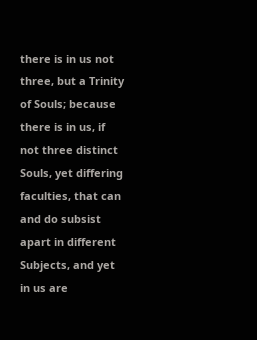there is in us not three, but a Trinity of Souls; because there is in us, if not three distinct Souls, yet differing faculties, that can and do subsist apart in different Subjects, and yet in us are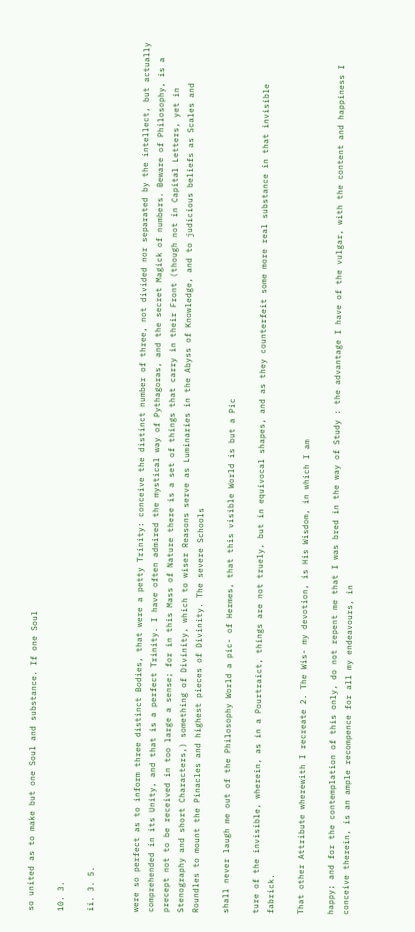so united as to make but one Soul and substance. If one Soul

10. 3.

ii. 3. 5.


were so perfect as to inform three distinct Bodies, that were a petty Trinity: conceive the distinct number of three, not divided nor separated by the intellect, but actually comprehended in its Unity, and that is a perfect Trinity. I have often admired the mystical way of Pythagoras, and the secret Magick of numbers. Beware of Philosophy, is a precept not to be received in too large a sense; for in this Mass of Nature there is a set of things that carry in their Front (though not in Capital Letters, yet in Stenography and short Characters,) something of Divinity, which to wiser Reasons serve as Luminaries in the Abyss of Knowledge, and to judicious beliefs as Scales and Roundles to mount the Pinacles and highest pieces of Divinity. The severe Schools

shall never laugh me out of the Philosophy World a pic- of Hermes, that this visible World is but a Pic

ture of the invisible, wherein, as in a Pourtraict, things are not truely, but in equivocal shapes, and as they counterfeit some more real substance in that invisible fabrick.

That other Attribute wherewith I recreate 2. The Wis- my devotion, is His Wisdom, in which I am

happy; and for the contemplation of this only, do not repent me that I was bred in the way of Study : the advantage I have of the vulgar, with the content and happiness I conceive therein, is an ample recompence for all my endeavours, in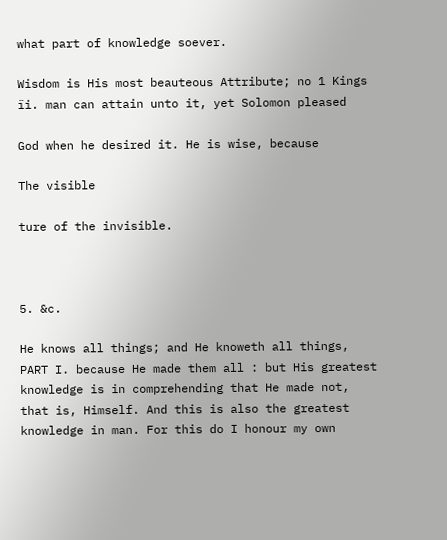what part of knowledge soever.

Wisdom is His most beauteous Attribute; no 1 Kings ïi. man can attain unto it, yet Solomon pleased

God when he desired it. He is wise, because

The visible

ture of the invisible.



5. &c.

He knows all things; and He knoweth all things, PART I. because He made them all : but His greatest knowledge is in comprehending that He made not, that is, Himself. And this is also the greatest knowledge in man. For this do I honour my own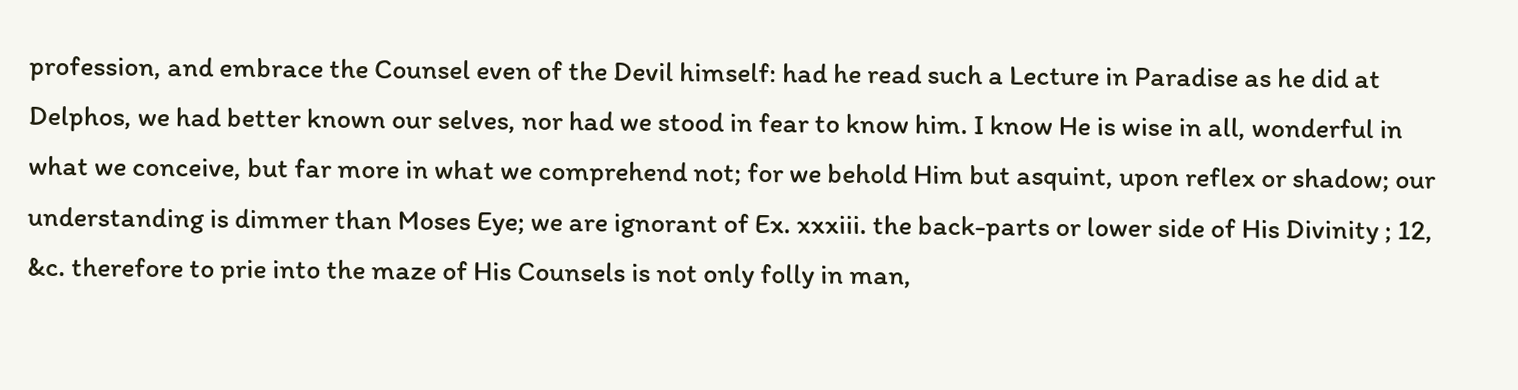profession, and embrace the Counsel even of the Devil himself: had he read such a Lecture in Paradise as he did at Delphos, we had better known our selves, nor had we stood in fear to know him. I know He is wise in all, wonderful in what we conceive, but far more in what we comprehend not; for we behold Him but asquint, upon reflex or shadow; our understanding is dimmer than Moses Eye; we are ignorant of Ex. xxxiii. the back-parts or lower side of His Divinity ; 12, &c. therefore to prie into the maze of His Counsels is not only folly in man,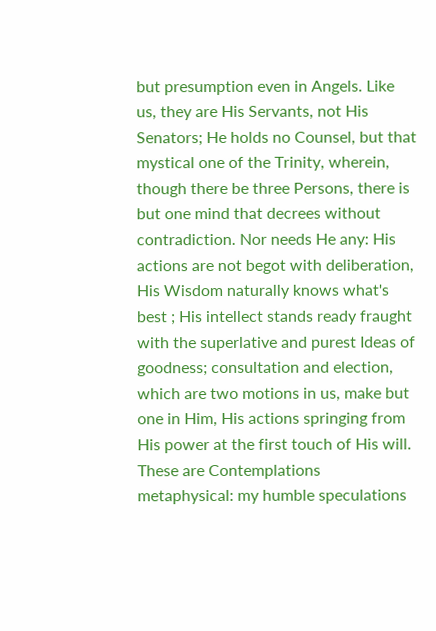but presumption even in Angels. Like us, they are His Servants, not His Senators; He holds no Counsel, but that mystical one of the Trinity, wherein, though there be three Persons, there is but one mind that decrees without contradiction. Nor needs He any: His actions are not begot with deliberation, His Wisdom naturally knows what's best ; His intellect stands ready fraught with the superlative and purest Ideas of goodness; consultation and election, which are two motions in us, make but one in Him, His actions springing from His power at the first touch of His will. These are Contemplations metaphysical: my humble speculations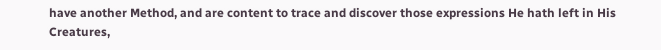have another Method, and are content to trace and discover those expressions He hath left in His Creatures,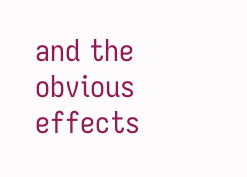and the obvious effects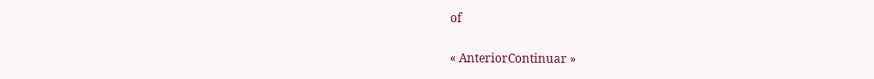of

« AnteriorContinuar »